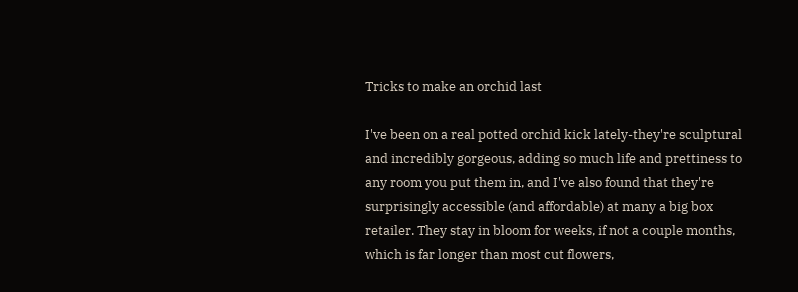Tricks to make an orchid last

I've been on a real potted orchid kick lately-they're sculptural and incredibly gorgeous, adding so much life and prettiness to any room you put them in, and I've also found that they're surprisingly accessible (and affordable) at many a big box retailer. They stay in bloom for weeks, if not a couple months, which is far longer than most cut flowers,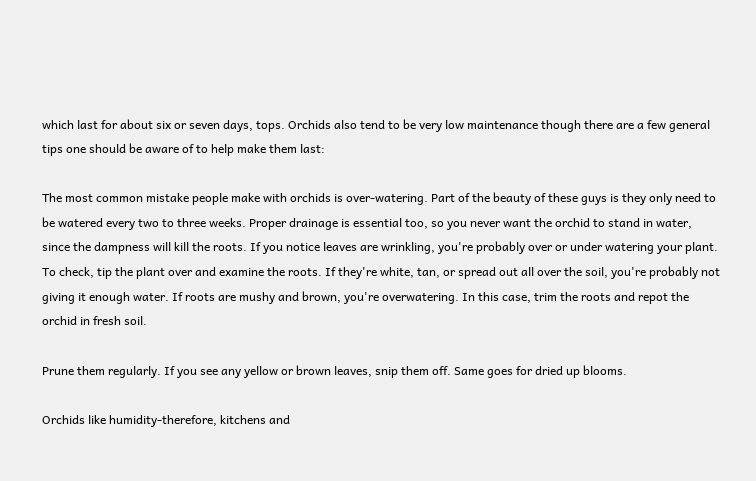which last for about six or seven days, tops. Orchids also tend to be very low maintenance though there are a few general tips one should be aware of to help make them last:

The most common mistake people make with orchids is over-watering. Part of the beauty of these guys is they only need to be watered every two to three weeks. Proper drainage is essential too, so you never want the orchid to stand in water, since the dampness will kill the roots. If you notice leaves are wrinkling, you're probably over or under watering your plant. To check, tip the plant over and examine the roots. If they're white, tan, or spread out all over the soil, you're probably not giving it enough water. If roots are mushy and brown, you're overwatering. In this case, trim the roots and repot the orchid in fresh soil.

Prune them regularly. If you see any yellow or brown leaves, snip them off. Same goes for dried up blooms.

Orchids like humidity-therefore, kitchens and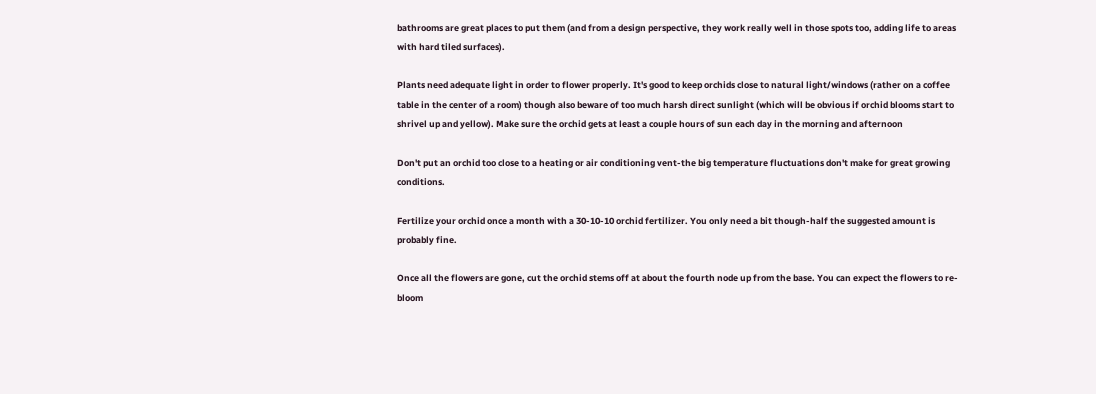bathrooms are great places to put them (and from a design perspective, they work really well in those spots too, adding life to areas with hard tiled surfaces).

Plants need adequate light in order to flower properly. It's good to keep orchids close to natural light/windows (rather on a coffee table in the center of a room) though also beware of too much harsh direct sunlight (which will be obvious if orchid blooms start to shrivel up and yellow). Make sure the orchid gets at least a couple hours of sun each day in the morning and afternoon

Don't put an orchid too close to a heating or air conditioning vent-the big temperature fluctuations don't make for great growing conditions.

Fertilize your orchid once a month with a 30-10-10 orchid fertilizer. You only need a bit though-half the suggested amount is probably fine.

Once all the flowers are gone, cut the orchid stems off at about the fourth node up from the base. You can expect the flowers to re-bloom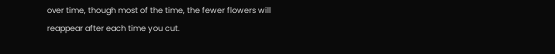over time, though most of the time, the fewer flowers will reappear after each time you cut.